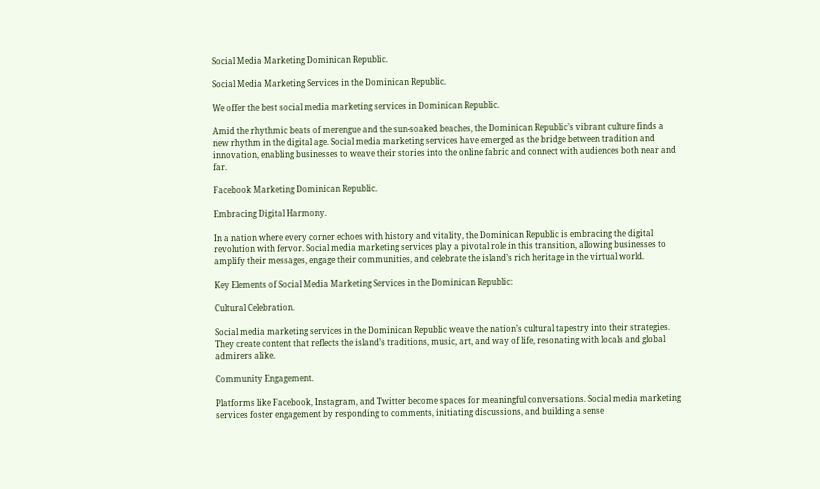Social Media Marketing Dominican Republic.

Social Media Marketing Services in the Dominican Republic.

We offer the best social media marketing services in Dominican Republic.

Amid the rhythmic beats of merengue and the sun-soaked beaches, the Dominican Republic’s vibrant culture finds a new rhythm in the digital age. Social media marketing services have emerged as the bridge between tradition and innovation, enabling businesses to weave their stories into the online fabric and connect with audiences both near and far.

Facebook Marketing Dominican Republic.

Embracing Digital Harmony.

In a nation where every corner echoes with history and vitality, the Dominican Republic is embracing the digital revolution with fervor. Social media marketing services play a pivotal role in this transition, allowing businesses to amplify their messages, engage their communities, and celebrate the island’s rich heritage in the virtual world.

Key Elements of Social Media Marketing Services in the Dominican Republic:

Cultural Celebration.

Social media marketing services in the Dominican Republic weave the nation’s cultural tapestry into their strategies. They create content that reflects the island’s traditions, music, art, and way of life, resonating with locals and global admirers alike.

Community Engagement.

Platforms like Facebook, Instagram, and Twitter become spaces for meaningful conversations. Social media marketing services foster engagement by responding to comments, initiating discussions, and building a sense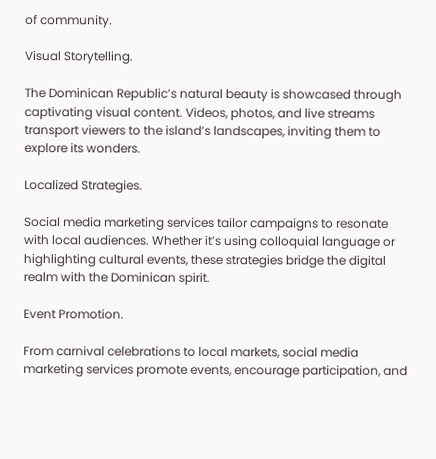of community.

Visual Storytelling.

The Dominican Republic’s natural beauty is showcased through captivating visual content. Videos, photos, and live streams transport viewers to the island’s landscapes, inviting them to explore its wonders.

Localized Strategies.

Social media marketing services tailor campaigns to resonate with local audiences. Whether it’s using colloquial language or highlighting cultural events, these strategies bridge the digital realm with the Dominican spirit.

Event Promotion.

From carnival celebrations to local markets, social media marketing services promote events, encourage participation, and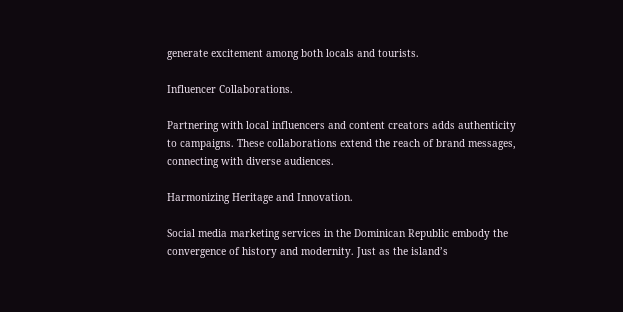generate excitement among both locals and tourists.

Influencer Collaborations.

Partnering with local influencers and content creators adds authenticity to campaigns. These collaborations extend the reach of brand messages, connecting with diverse audiences.

Harmonizing Heritage and Innovation.

Social media marketing services in the Dominican Republic embody the convergence of history and modernity. Just as the island’s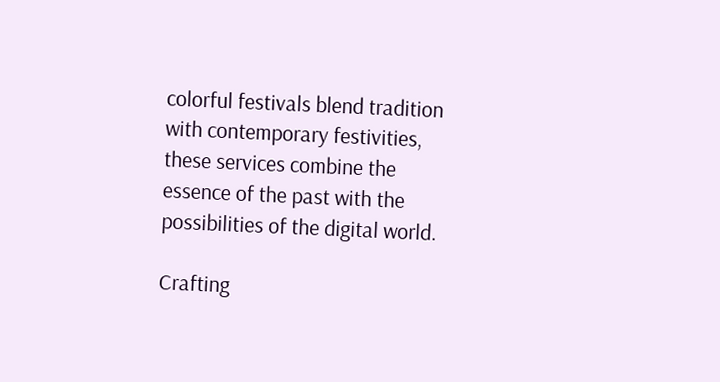colorful festivals blend tradition with contemporary festivities, these services combine the essence of the past with the possibilities of the digital world.

Crafting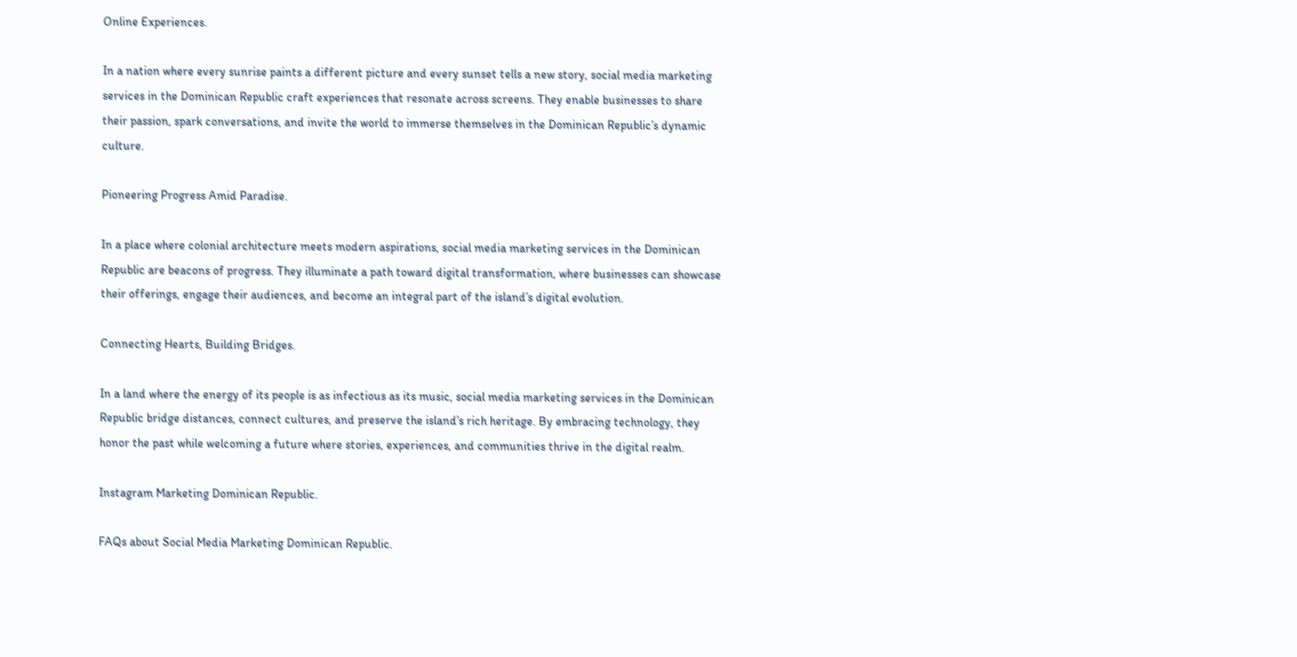Online Experiences.

In a nation where every sunrise paints a different picture and every sunset tells a new story, social media marketing services in the Dominican Republic craft experiences that resonate across screens. They enable businesses to share their passion, spark conversations, and invite the world to immerse themselves in the Dominican Republic’s dynamic culture.

Pioneering Progress Amid Paradise.

In a place where colonial architecture meets modern aspirations, social media marketing services in the Dominican Republic are beacons of progress. They illuminate a path toward digital transformation, where businesses can showcase their offerings, engage their audiences, and become an integral part of the island’s digital evolution.

Connecting Hearts, Building Bridges.

In a land where the energy of its people is as infectious as its music, social media marketing services in the Dominican Republic bridge distances, connect cultures, and preserve the island’s rich heritage. By embracing technology, they honor the past while welcoming a future where stories, experiences, and communities thrive in the digital realm.

Instagram Marketing Dominican Republic.

FAQs about Social Media Marketing Dominican Republic.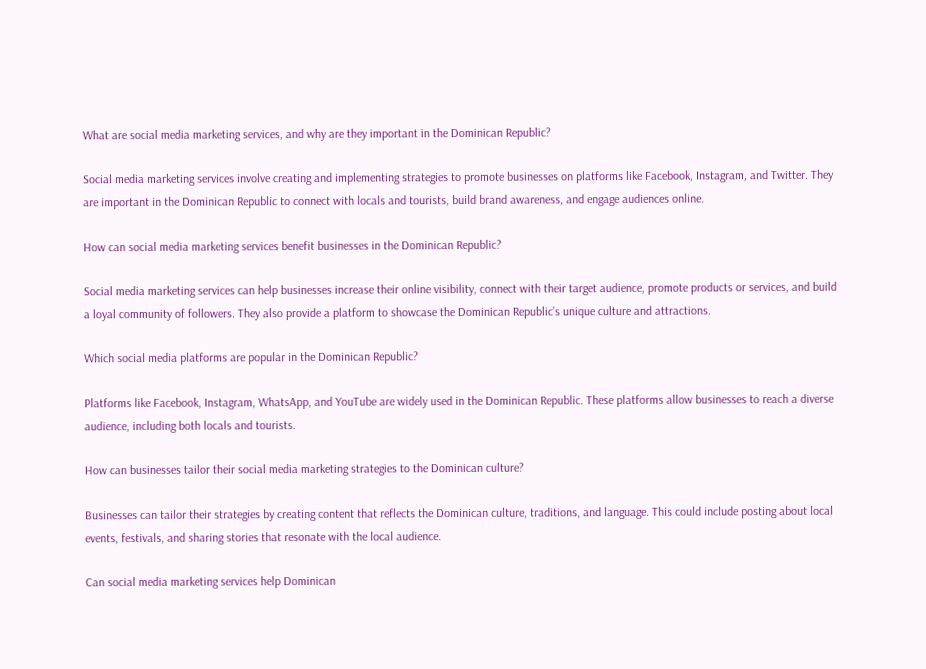What are social media marketing services, and why are they important in the Dominican Republic?

Social media marketing services involve creating and implementing strategies to promote businesses on platforms like Facebook, Instagram, and Twitter. They are important in the Dominican Republic to connect with locals and tourists, build brand awareness, and engage audiences online.

How can social media marketing services benefit businesses in the Dominican Republic?

Social media marketing services can help businesses increase their online visibility, connect with their target audience, promote products or services, and build a loyal community of followers. They also provide a platform to showcase the Dominican Republic’s unique culture and attractions.

Which social media platforms are popular in the Dominican Republic?

Platforms like Facebook, Instagram, WhatsApp, and YouTube are widely used in the Dominican Republic. These platforms allow businesses to reach a diverse audience, including both locals and tourists.

How can businesses tailor their social media marketing strategies to the Dominican culture?

Businesses can tailor their strategies by creating content that reflects the Dominican culture, traditions, and language. This could include posting about local events, festivals, and sharing stories that resonate with the local audience.

Can social media marketing services help Dominican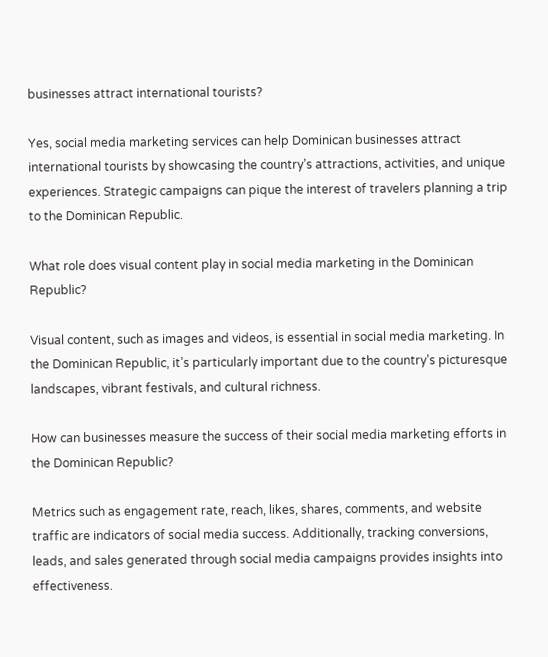businesses attract international tourists?

Yes, social media marketing services can help Dominican businesses attract international tourists by showcasing the country’s attractions, activities, and unique experiences. Strategic campaigns can pique the interest of travelers planning a trip to the Dominican Republic.

What role does visual content play in social media marketing in the Dominican Republic?

Visual content, such as images and videos, is essential in social media marketing. In the Dominican Republic, it’s particularly important due to the country’s picturesque landscapes, vibrant festivals, and cultural richness.

How can businesses measure the success of their social media marketing efforts in the Dominican Republic?

Metrics such as engagement rate, reach, likes, shares, comments, and website traffic are indicators of social media success. Additionally, tracking conversions, leads, and sales generated through social media campaigns provides insights into effectiveness.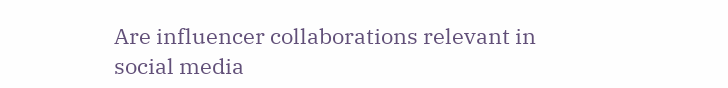Are influencer collaborations relevant in social media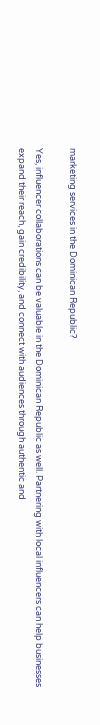marketing services in the Dominican Republic?

Yes, influencer collaborations can be valuable in the Dominican Republic as well. Partnering with local influencers can help businesses expand their reach, gain credibility, and connect with audiences through authentic and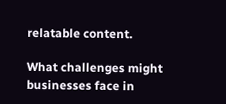relatable content.

What challenges might businesses face in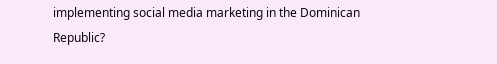implementing social media marketing in the Dominican Republic?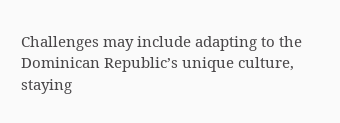Challenges may include adapting to the Dominican Republic’s unique culture, staying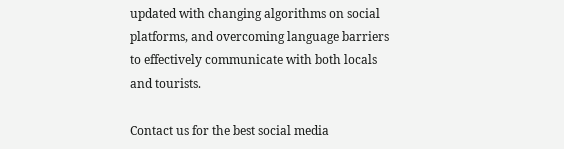updated with changing algorithms on social platforms, and overcoming language barriers to effectively communicate with both locals and tourists.

Contact us for the best social media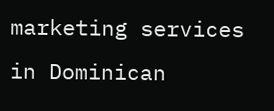marketing services in Dominican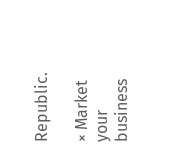Republic.

× Market your business